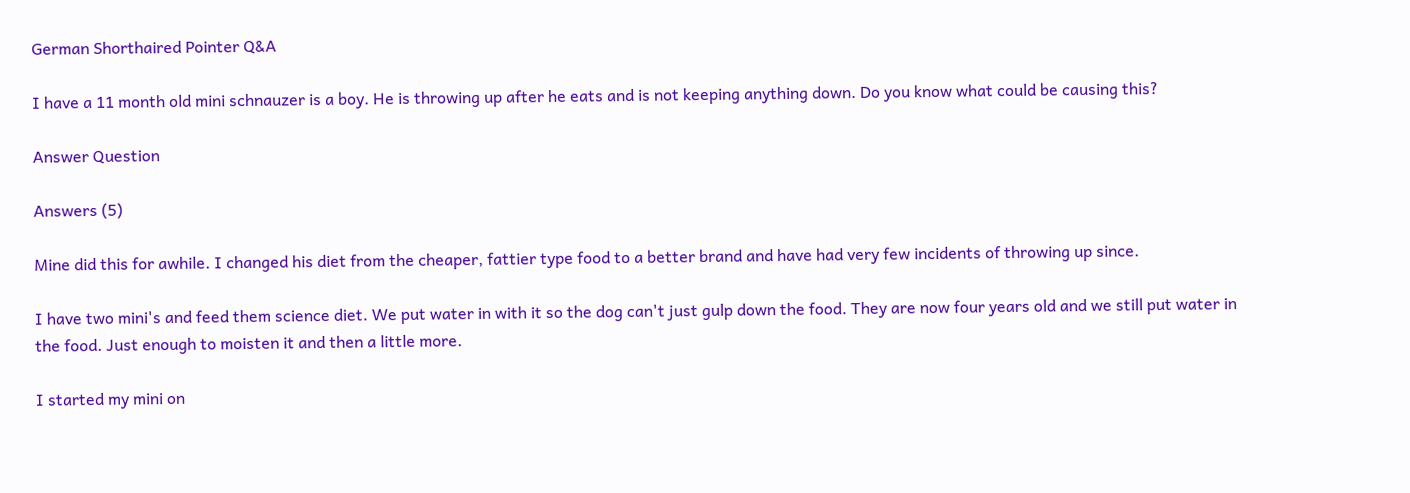German Shorthaired Pointer Q&A

I have a 11 month old mini schnauzer is a boy. He is throwing up after he eats and is not keeping anything down. Do you know what could be causing this?

Answer Question

Answers (5)

Mine did this for awhile. I changed his diet from the cheaper, fattier type food to a better brand and have had very few incidents of throwing up since.

I have two mini's and feed them science diet. We put water in with it so the dog can't just gulp down the food. They are now four years old and we still put water in the food. Just enough to moisten it and then a little more.

I started my mini on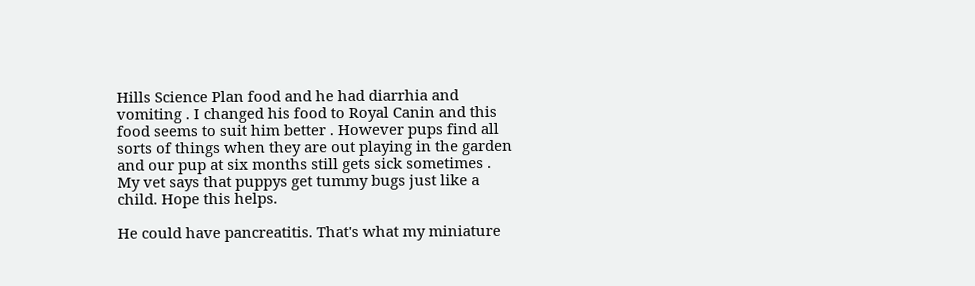Hills Science Plan food and he had diarrhia and vomiting . I changed his food to Royal Canin and this food seems to suit him better . However pups find all sorts of things when they are out playing in the garden and our pup at six months still gets sick sometimes . My vet says that puppys get tummy bugs just like a child. Hope this helps.

He could have pancreatitis. That's what my miniature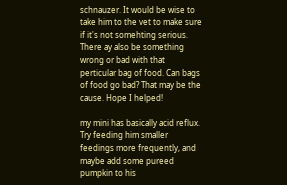schnauzer. It would be wise to take him to the vet to make sure if it's not somehting serious. There ay also be something wrong or bad with that perticular bag of food. Can bags of food go bad? That may be the cause. Hope I helped!

my mini has basically acid reflux. Try feeding him smaller feedings more frequently, and maybe add some pureed pumpkin to his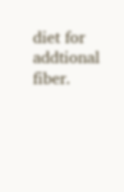diet for addtional fiber.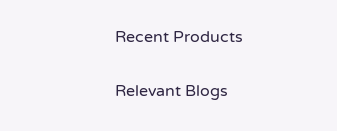Recent Products

Relevant Blogs